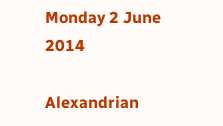Monday 2 June 2014

Alexandrian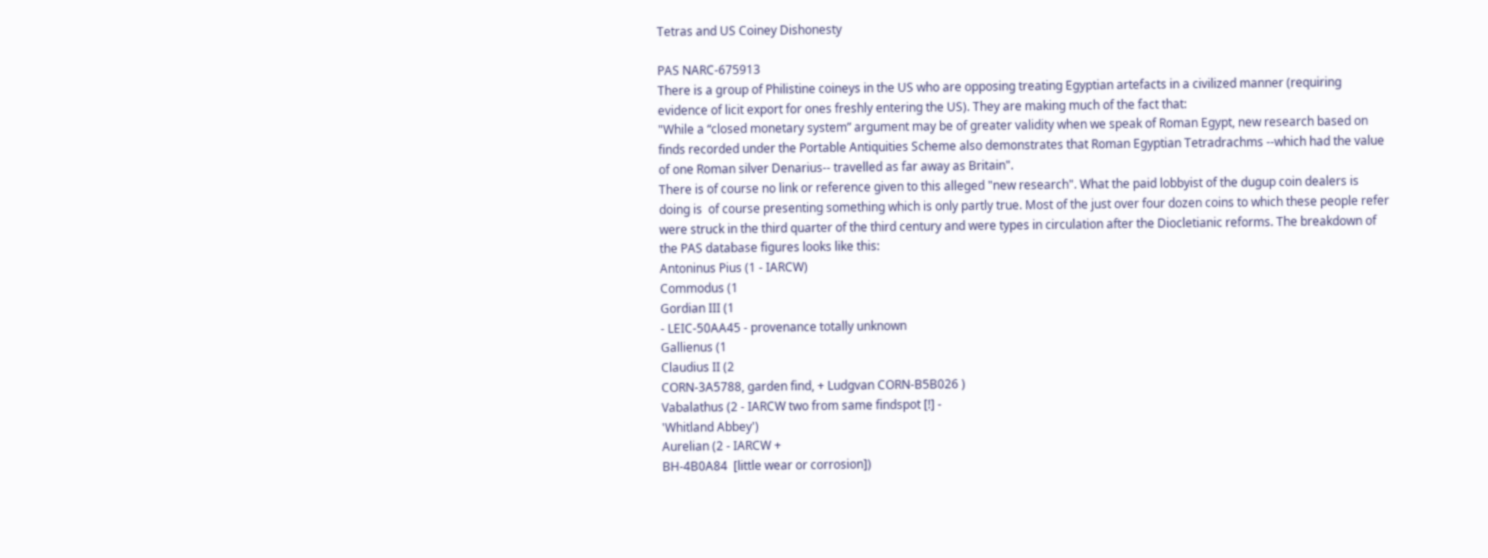Tetras and US Coiney Dishonesty

PAS NARC-675913
There is a group of Philistine coineys in the US who are opposing treating Egyptian artefacts in a civilized manner (requiring evidence of licit export for ones freshly entering the US). They are making much of the fact that:
"While a “closed monetary system” argument may be of greater validity when we speak of Roman Egypt, new research based on finds recorded under the Portable Antiquities Scheme also demonstrates that Roman Egyptian Tetradrachms --which had the value of one Roman silver Denarius-- travelled as far away as Britain".
There is of course no link or reference given to this alleged "new research". What the paid lobbyist of the dugup coin dealers is doing is  of course presenting something which is only partly true. Most of the just over four dozen coins to which these people refer were struck in the third quarter of the third century and were types in circulation after the Diocletianic reforms. The breakdown of the PAS database figures looks like this:
Antoninus Pius (1 - IARCW)
Commodus (1
Gordian III (1
- LEIC-50AA45 - provenance totally unknown
Gallienus (1
Claudius II (2
CORN-3A5788, garden find, + Ludgvan CORN-B5B026 )
Vabalathus (2 - IARCW two from same findspot [!] -
'Whitland Abbey')
Aurelian (2 - IARCW +
BH-4B0A84  [little wear or corrosion])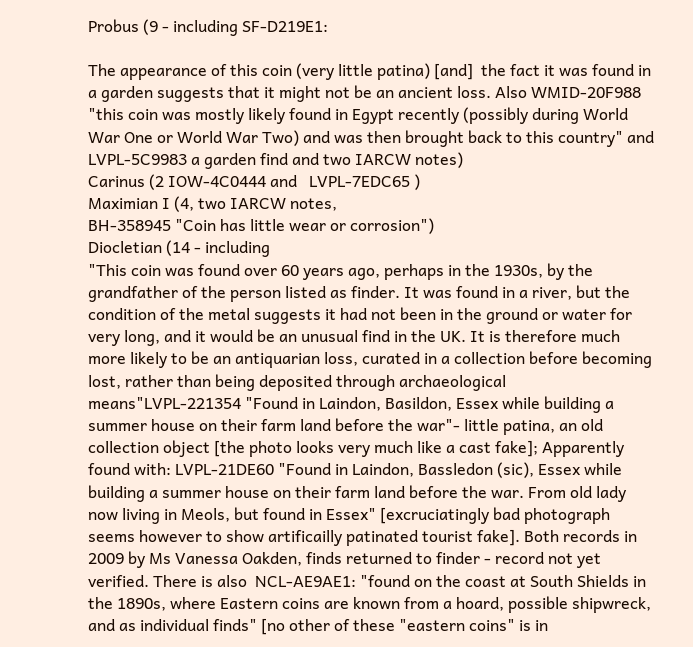Probus (9 - including SF-D219E1:

The appearance of this coin (very little patina) [and]  the fact it was found in a garden suggests that it might not be an ancient loss. Also WMID-20F988 "this coin was mostly likely found in Egypt recently (possibly during World War One or World War Two) and was then brought back to this country" and LVPL-5C9983 a garden find and two IARCW notes)
Carinus (2 IOW-4C0444 and   LVPL-7EDC65 )
Maximian I (4, two IARCW notes,
BH-358945 "Coin has little wear or corrosion")
Diocletian (14 - including
"This coin was found over 60 years ago, perhaps in the 1930s, by the grandfather of the person listed as finder. It was found in a river, but the condition of the metal suggests it had not been in the ground or water for very long, and it would be an unusual find in the UK. It is therefore much more likely to be an antiquarian loss, curated in a collection before becoming lost, rather than being deposited through archaeological means"LVPL-221354 "Found in Laindon, Basildon, Essex while building a summer house on their farm land before the war"- little patina, an old collection object [the photo looks very much like a cast fake]; Apparently found with: LVPL-21DE60 "Found in Laindon, Bassledon (sic), Essex while building a summer house on their farm land before the war. From old lady now living in Meols, but found in Essex" [excruciatingly bad photograph seems however to show artificailly patinated tourist fake]. Both records in 2009 by Ms Vanessa Oakden, finds returned to finder - record not yet verified. There is also  NCL-AE9AE1: "found on the coast at South Shields in the 1890s, where Eastern coins are known from a hoard, possible shipwreck, and as individual finds" [no other of these "eastern coins" is in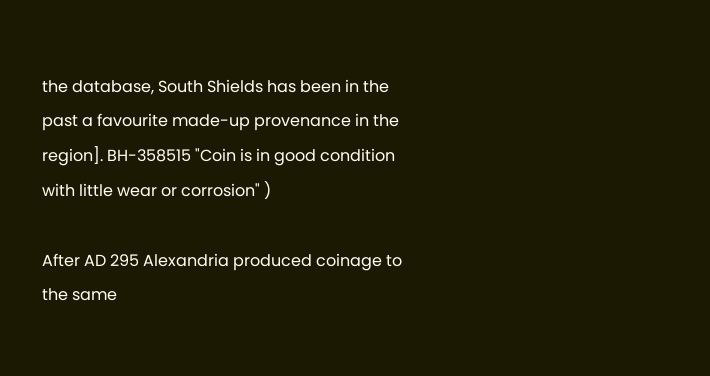the database, South Shields has been in the past a favourite made-up provenance in the region]. BH-358515 "Coin is in good condition with little wear or corrosion" )

After AD 295 Alexandria produced coinage to the same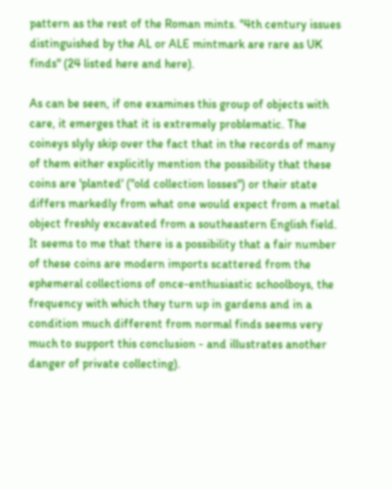pattern as the rest of the Roman mints. "4th century issues distinguished by the AL or ALE mintmark are rare as UK finds" (24 listed here and here).

As can be seen, if one examines this group of objects with care, it emerges that it is extremely problematic. The coineys slyly skip over the fact that in the records of many of them either explicitly mention the possibility that these coins are 'planted' ("old collection losses") or their state differs markedly from what one would expect from a metal object freshly excavated from a southeastern English field. It seems to me that there is a possibility that a fair number of these coins are modern imports scattered from the ephemeral collections of once-enthusiastic schoolboys, the frequency with which they turn up in gardens and in a condition much different from normal finds seems very much to support this conclusion - and illustrates another danger of private collecting).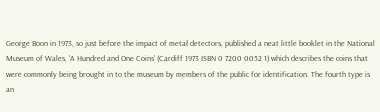George Boon in 1973, so just before the impact of metał detectors, published a neat little booklet in the National Museum of Wales, 'A Hundred and One Coins' (Cardiff 1973 ISBN 0 7200 0052 1) which describes the coins that were commonly being brought in to the museum by members of the public for identification. The fourth type is an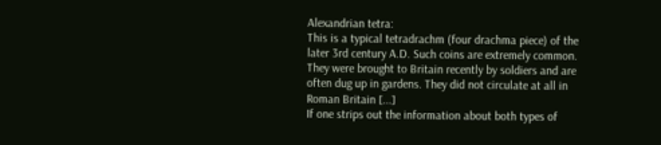Alexandrian tetra:
This is a typical tetradrachm (four drachma piece) of the later 3rd century A.D. Such coins are extremely common. They were brought to Britain recently by soldiers and are often dug up in gardens. They did not circulate at all in Roman Britain [...]
If one strips out the information about both types of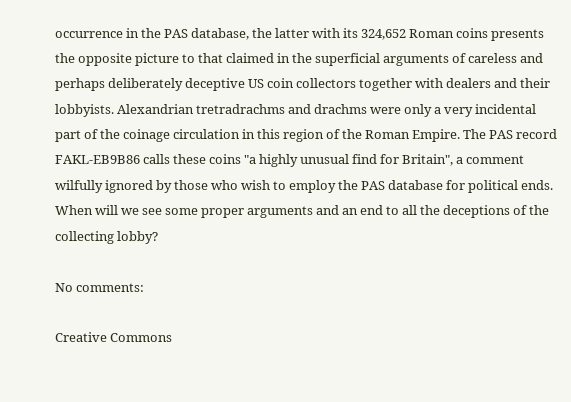occurrence in the PAS database, the latter with its 324,652 Roman coins presents the opposite picture to that claimed in the superficial arguments of careless and perhaps deliberately deceptive US coin collectors together with dealers and their lobbyists. Alexandrian tretradrachms and drachms were only a very incidental part of the coinage circulation in this region of the Roman Empire. The PAS record FAKL-EB9B86 calls these coins "a highly unusual find for Britain", a comment wilfully ignored by those who wish to employ the PAS database for political ends. When will we see some proper arguments and an end to all the deceptions of the collecting lobby?

No comments:

Creative Commons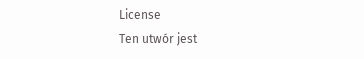License
Ten utwór jest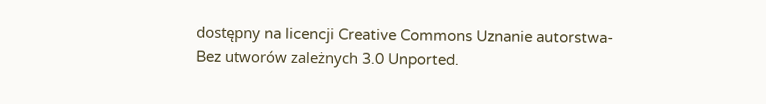dostępny na licencji Creative Commons Uznanie autorstwa-Bez utworów zależnych 3.0 Unported.